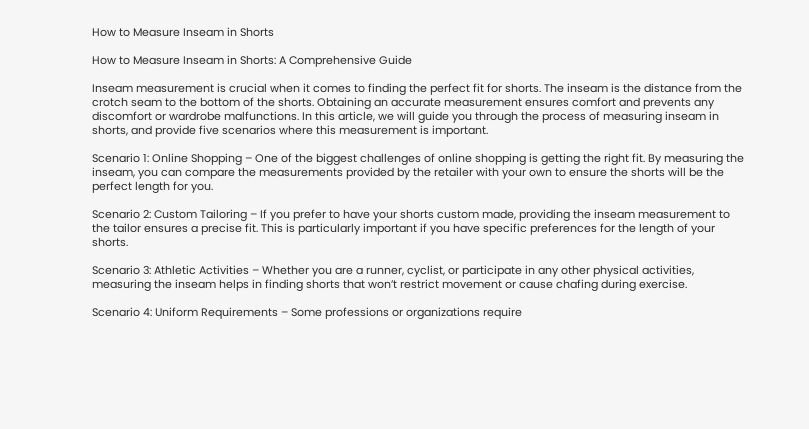How to Measure Inseam in Shorts

How to Measure Inseam in Shorts: A Comprehensive Guide

Inseam measurement is crucial when it comes to finding the perfect fit for shorts. The inseam is the distance from the crotch seam to the bottom of the shorts. Obtaining an accurate measurement ensures comfort and prevents any discomfort or wardrobe malfunctions. In this article, we will guide you through the process of measuring inseam in shorts, and provide five scenarios where this measurement is important.

Scenario 1: Online Shopping – One of the biggest challenges of online shopping is getting the right fit. By measuring the inseam, you can compare the measurements provided by the retailer with your own to ensure the shorts will be the perfect length for you.

Scenario 2: Custom Tailoring – If you prefer to have your shorts custom made, providing the inseam measurement to the tailor ensures a precise fit. This is particularly important if you have specific preferences for the length of your shorts.

Scenario 3: Athletic Activities – Whether you are a runner, cyclist, or participate in any other physical activities, measuring the inseam helps in finding shorts that won’t restrict movement or cause chafing during exercise.

Scenario 4: Uniform Requirements – Some professions or organizations require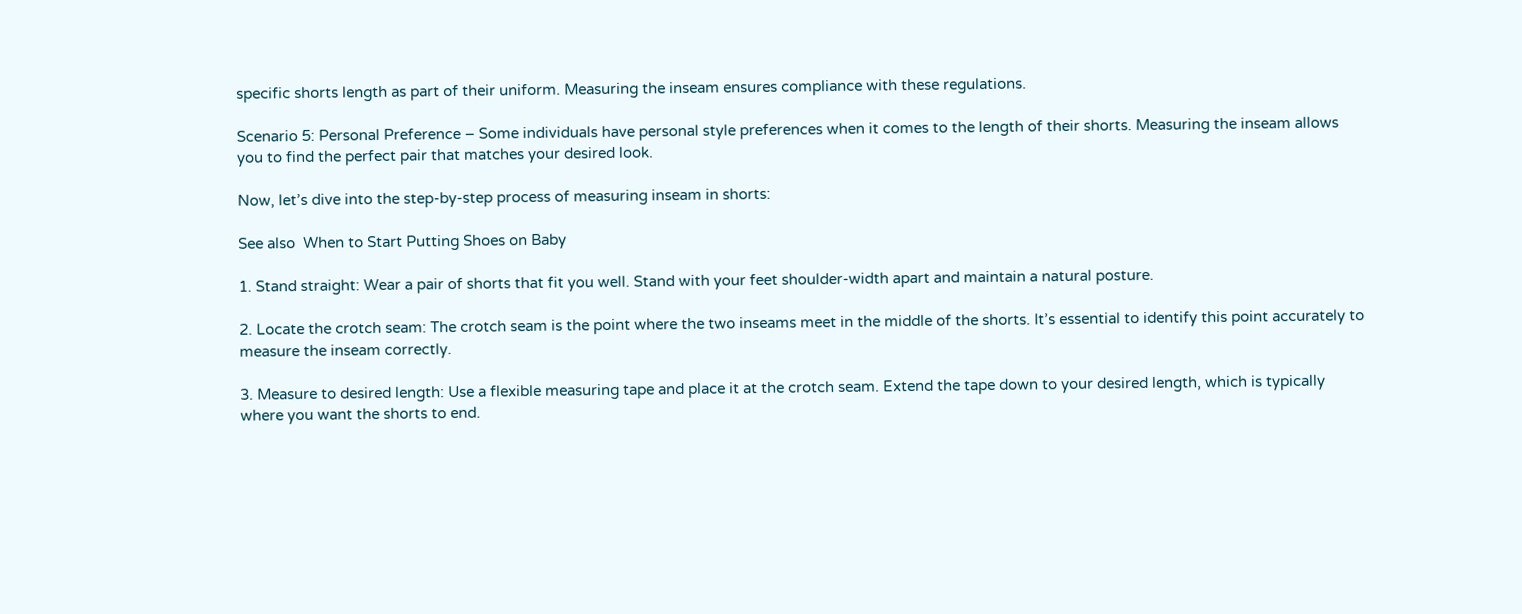specific shorts length as part of their uniform. Measuring the inseam ensures compliance with these regulations.

Scenario 5: Personal Preference – Some individuals have personal style preferences when it comes to the length of their shorts. Measuring the inseam allows you to find the perfect pair that matches your desired look.

Now, let’s dive into the step-by-step process of measuring inseam in shorts:

See also  When to Start Putting Shoes on Baby

1. Stand straight: Wear a pair of shorts that fit you well. Stand with your feet shoulder-width apart and maintain a natural posture.

2. Locate the crotch seam: The crotch seam is the point where the two inseams meet in the middle of the shorts. It’s essential to identify this point accurately to measure the inseam correctly.

3. Measure to desired length: Use a flexible measuring tape and place it at the crotch seam. Extend the tape down to your desired length, which is typically where you want the shorts to end.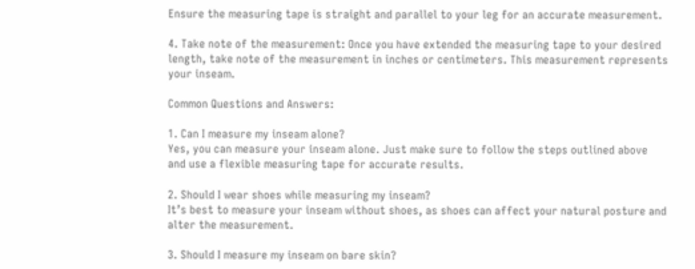Ensure the measuring tape is straight and parallel to your leg for an accurate measurement.

4. Take note of the measurement: Once you have extended the measuring tape to your desired length, take note of the measurement in inches or centimeters. This measurement represents your inseam.

Common Questions and Answers:

1. Can I measure my inseam alone?
Yes, you can measure your inseam alone. Just make sure to follow the steps outlined above and use a flexible measuring tape for accurate results.

2. Should I wear shoes while measuring my inseam?
It’s best to measure your inseam without shoes, as shoes can affect your natural posture and alter the measurement.

3. Should I measure my inseam on bare skin?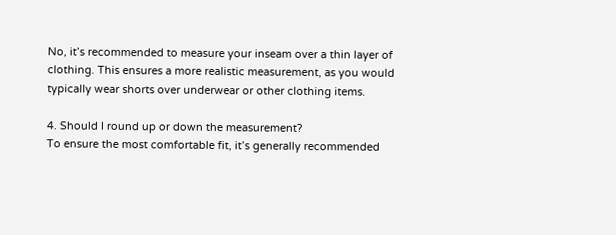No, it’s recommended to measure your inseam over a thin layer of clothing. This ensures a more realistic measurement, as you would typically wear shorts over underwear or other clothing items.

4. Should I round up or down the measurement?
To ensure the most comfortable fit, it’s generally recommended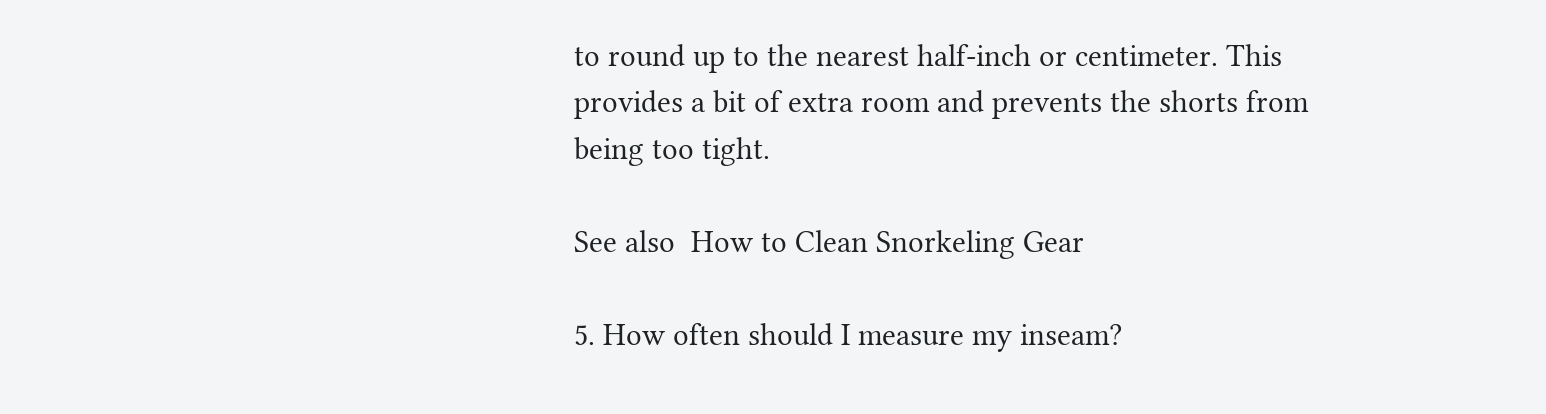to round up to the nearest half-inch or centimeter. This provides a bit of extra room and prevents the shorts from being too tight.

See also  How to Clean Snorkeling Gear

5. How often should I measure my inseam?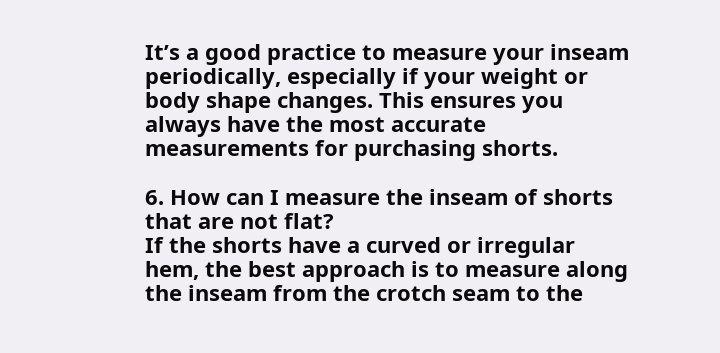It’s a good practice to measure your inseam periodically, especially if your weight or body shape changes. This ensures you always have the most accurate measurements for purchasing shorts.

6. How can I measure the inseam of shorts that are not flat?
If the shorts have a curved or irregular hem, the best approach is to measure along the inseam from the crotch seam to the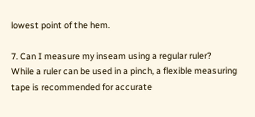lowest point of the hem.

7. Can I measure my inseam using a regular ruler?
While a ruler can be used in a pinch, a flexible measuring tape is recommended for accurate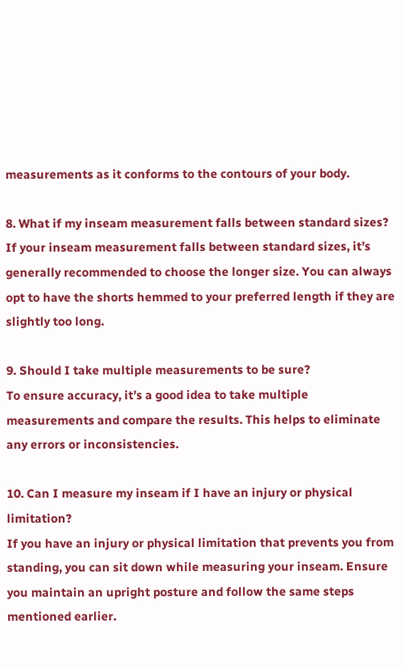measurements as it conforms to the contours of your body.

8. What if my inseam measurement falls between standard sizes?
If your inseam measurement falls between standard sizes, it’s generally recommended to choose the longer size. You can always opt to have the shorts hemmed to your preferred length if they are slightly too long.

9. Should I take multiple measurements to be sure?
To ensure accuracy, it’s a good idea to take multiple measurements and compare the results. This helps to eliminate any errors or inconsistencies.

10. Can I measure my inseam if I have an injury or physical limitation?
If you have an injury or physical limitation that prevents you from standing, you can sit down while measuring your inseam. Ensure you maintain an upright posture and follow the same steps mentioned earlier.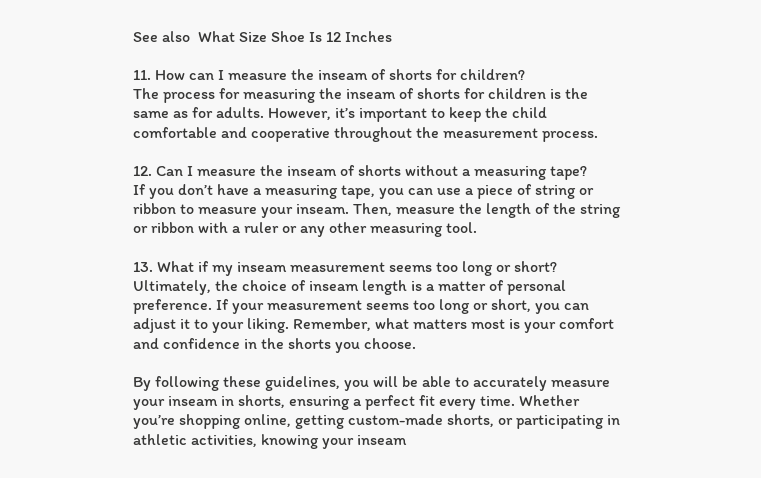See also  What Size Shoe Is 12 Inches

11. How can I measure the inseam of shorts for children?
The process for measuring the inseam of shorts for children is the same as for adults. However, it’s important to keep the child comfortable and cooperative throughout the measurement process.

12. Can I measure the inseam of shorts without a measuring tape?
If you don’t have a measuring tape, you can use a piece of string or ribbon to measure your inseam. Then, measure the length of the string or ribbon with a ruler or any other measuring tool.

13. What if my inseam measurement seems too long or short?
Ultimately, the choice of inseam length is a matter of personal preference. If your measurement seems too long or short, you can adjust it to your liking. Remember, what matters most is your comfort and confidence in the shorts you choose.

By following these guidelines, you will be able to accurately measure your inseam in shorts, ensuring a perfect fit every time. Whether you’re shopping online, getting custom-made shorts, or participating in athletic activities, knowing your inseam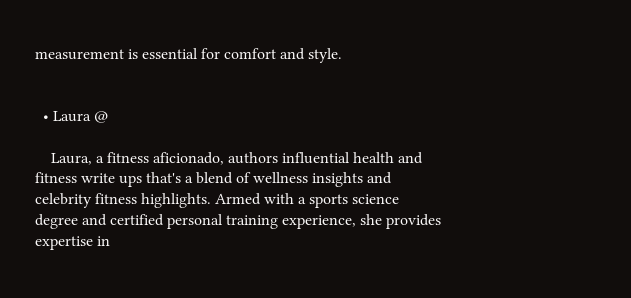measurement is essential for comfort and style.


  • Laura @

    Laura, a fitness aficionado, authors influential health and fitness write ups that's a blend of wellness insights and celebrity fitness highlights. Armed with a sports science degree and certified personal training experience, she provides expertise in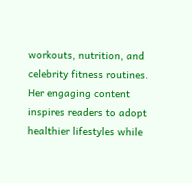workouts, nutrition, and celebrity fitness routines. Her engaging content inspires readers to adopt healthier lifestyles while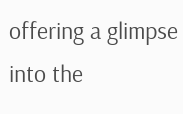offering a glimpse into the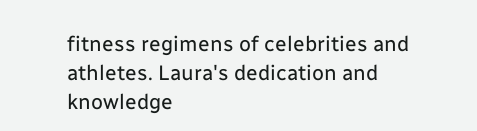fitness regimens of celebrities and athletes. Laura's dedication and knowledge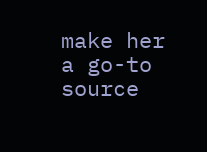make her a go-to source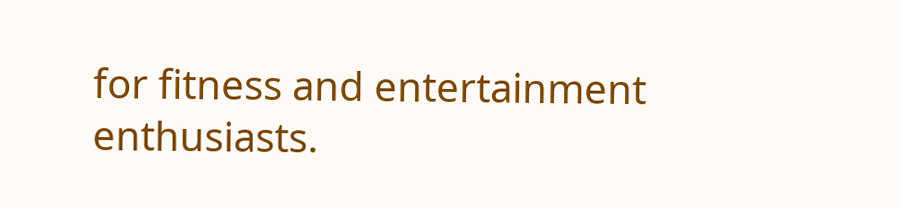for fitness and entertainment enthusiasts.